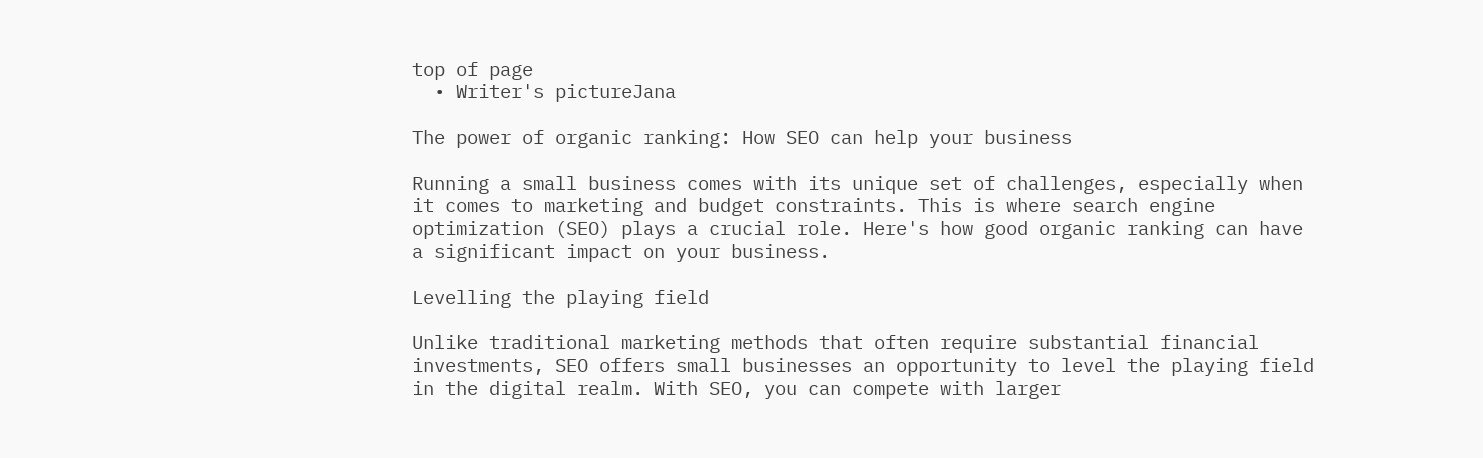top of page
  • Writer's pictureJana

The power of organic ranking: How SEO can help your business

Running a small business comes with its unique set of challenges, especially when it comes to marketing and budget constraints. This is where search engine optimization (SEO) plays a crucial role. Here's how good organic ranking can have a significant impact on your business.

Levelling the playing field

Unlike traditional marketing methods that often require substantial financial investments, SEO offers small businesses an opportunity to level the playing field in the digital realm. With SEO, you can compete with larger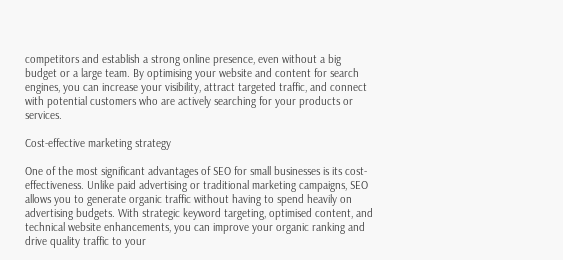competitors and establish a strong online presence, even without a big budget or a large team. By optimising your website and content for search engines, you can increase your visibility, attract targeted traffic, and connect with potential customers who are actively searching for your products or services.

Cost-effective marketing strategy

One of the most significant advantages of SEO for small businesses is its cost-effectiveness. Unlike paid advertising or traditional marketing campaigns, SEO allows you to generate organic traffic without having to spend heavily on advertising budgets. With strategic keyword targeting, optimised content, and technical website enhancements, you can improve your organic ranking and drive quality traffic to your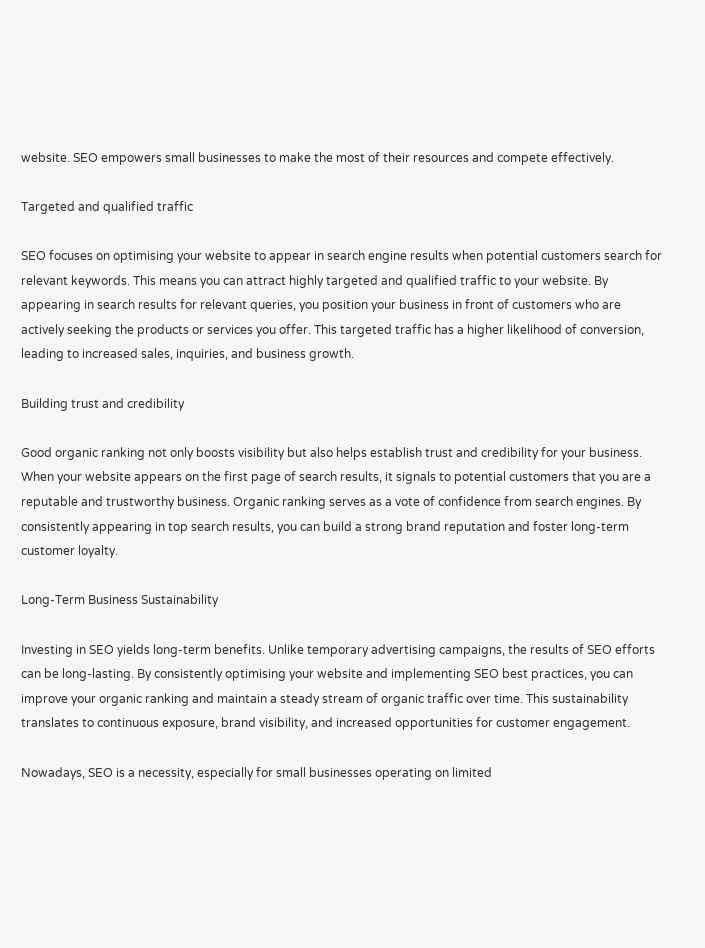website. SEO empowers small businesses to make the most of their resources and compete effectively.

Targeted and qualified traffic

SEO focuses on optimising your website to appear in search engine results when potential customers search for relevant keywords. This means you can attract highly targeted and qualified traffic to your website. By appearing in search results for relevant queries, you position your business in front of customers who are actively seeking the products or services you offer. This targeted traffic has a higher likelihood of conversion, leading to increased sales, inquiries, and business growth.

Building trust and credibility

Good organic ranking not only boosts visibility but also helps establish trust and credibility for your business. When your website appears on the first page of search results, it signals to potential customers that you are a reputable and trustworthy business. Organic ranking serves as a vote of confidence from search engines. By consistently appearing in top search results, you can build a strong brand reputation and foster long-term customer loyalty.

Long-Term Business Sustainability

Investing in SEO yields long-term benefits. Unlike temporary advertising campaigns, the results of SEO efforts can be long-lasting. By consistently optimising your website and implementing SEO best practices, you can improve your organic ranking and maintain a steady stream of organic traffic over time. This sustainability translates to continuous exposure, brand visibility, and increased opportunities for customer engagement.

Nowadays, SEO is a necessity, especially for small businesses operating on limited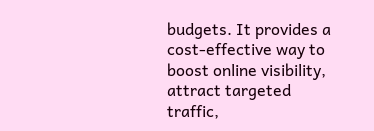budgets. It provides a cost-effective way to boost online visibility, attract targeted traffic,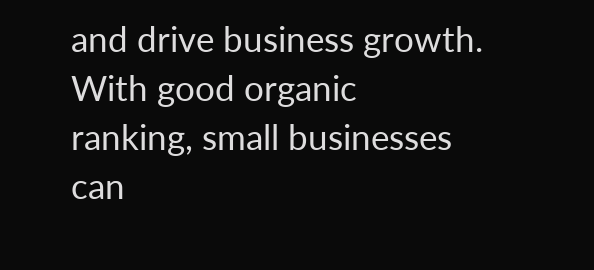and drive business growth. With good organic ranking, small businesses can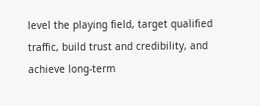level the playing field, target qualified traffic, build trust and credibility, and achieve long-term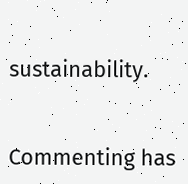sustainability.


Commenting has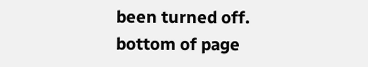been turned off.
bottom of page